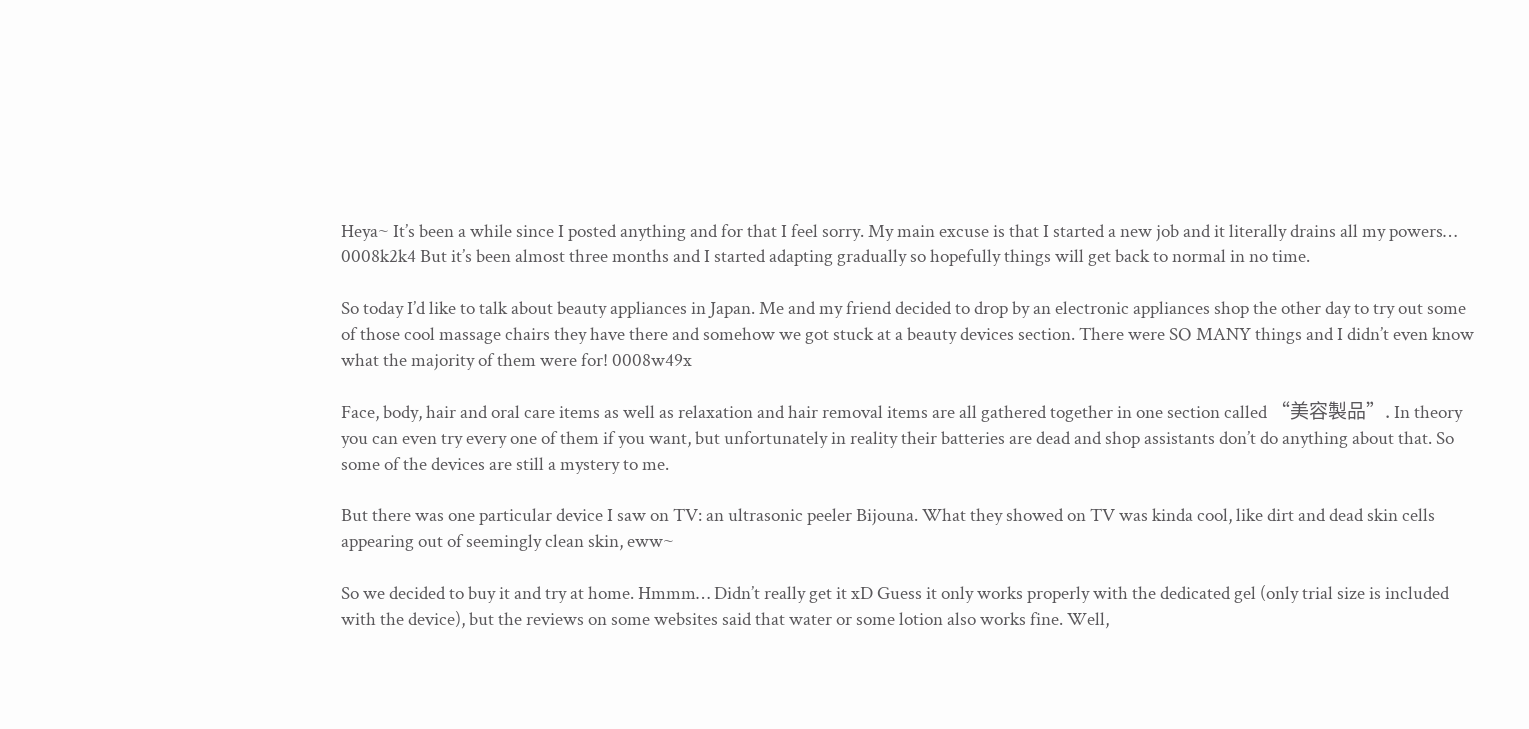Heya~ It’s been a while since I posted anything and for that I feel sorry. My main excuse is that I started a new job and it literally drains all my powers… 0008k2k4 But it’s been almost three months and I started adapting gradually so hopefully things will get back to normal in no time.

So today I’d like to talk about beauty appliances in Japan. Me and my friend decided to drop by an electronic appliances shop the other day to try out some of those cool massage chairs they have there and somehow we got stuck at a beauty devices section. There were SO MANY things and I didn’t even know what the majority of them were for! 0008w49x

Face, body, hair and oral care items as well as relaxation and hair removal items are all gathered together in one section called “美容製品”. In theory you can even try every one of them if you want, but unfortunately in reality their batteries are dead and shop assistants don’t do anything about that. So some of the devices are still a mystery to me.

But there was one particular device I saw on TV: an ultrasonic peeler Bijouna. What they showed on TV was kinda cool, like dirt and dead skin cells appearing out of seemingly clean skin, eww~

So we decided to buy it and try at home. Hmmm… Didn’t really get it xD Guess it only works properly with the dedicated gel (only trial size is included with the device), but the reviews on some websites said that water or some lotion also works fine. Well,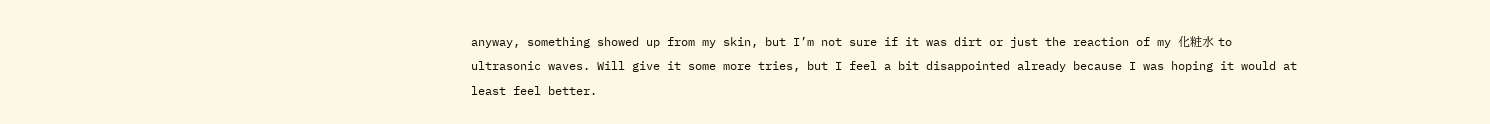anyway, something showed up from my skin, but I’m not sure if it was dirt or just the reaction of my 化粧水 to ultrasonic waves. Will give it some more tries, but I feel a bit disappointed already because I was hoping it would at least feel better.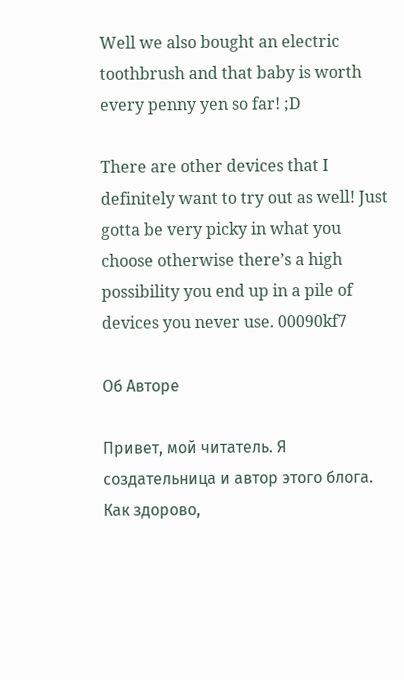Well we also bought an electric toothbrush and that baby is worth every penny yen so far! ;D

There are other devices that I definitely want to try out as well! Just gotta be very picky in what you choose otherwise there’s a high possibility you end up in a pile of devices you never use. 00090kf7

Об Авторе

Привет, мой читатель. Я создательница и автор этого блога. Как здорово,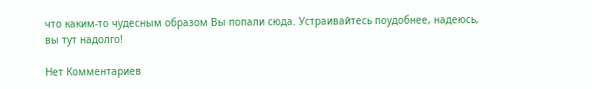что каким-то чудесным образом Вы попали сюда. Устраивайтесь поудобнее, надеюсь, вы тут надолго!

Нет Комментариев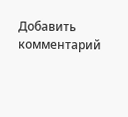Добавить комментарий